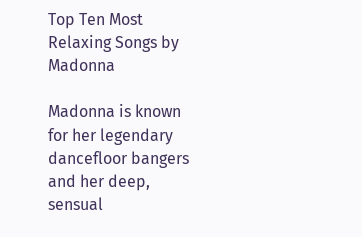Top Ten Most Relaxing Songs by Madonna

Madonna is known for her legendary dancefloor bangers and her deep, sensual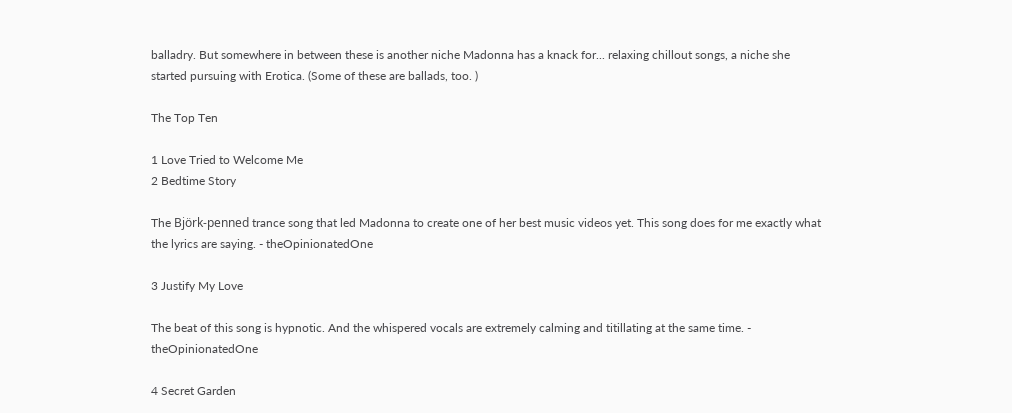balladry. But somewhere in between these is another niche Madonna has a knack for... relaxing chillout songs, a niche she started pursuing with Erotica. (Some of these are ballads, too. )

The Top Ten

1 Love Tried to Welcome Me
2 Bedtime Story

The Björk-penned trance song that led Madonna to create one of her best music videos yet. This song does for me exactly what the lyrics are saying. - theOpinionatedOne

3 Justify My Love

The beat of this song is hypnotic. And the whispered vocals are extremely calming and titillating at the same time. - theOpinionatedOne

4 Secret Garden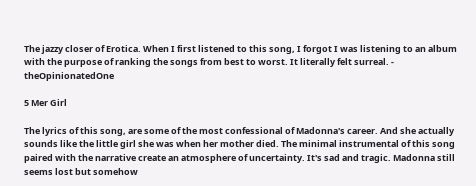The jazzy closer of Erotica. When I first listened to this song, I forgot I was listening to an album with the purpose of ranking the songs from best to worst. It literally felt surreal. - theOpinionatedOne

5 Mer Girl

The lyrics of this song, are some of the most confessional of Madonna's career. And she actually sounds like the little girl she was when her mother died. The minimal instrumental of this song paired with the narrative create an atmosphere of uncertainty. It's sad and tragic. Madonna still seems lost but somehow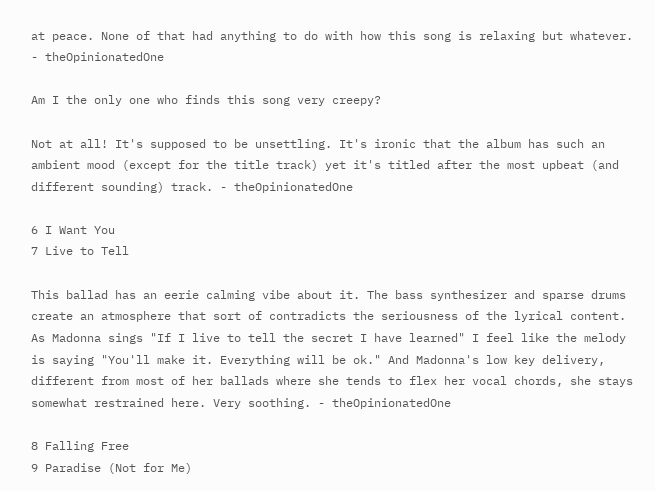at peace. None of that had anything to do with how this song is relaxing but whatever. - theOpinionatedOne

Am I the only one who finds this song very creepy?

Not at all! It's supposed to be unsettling. It's ironic that the album has such an ambient mood (except for the title track) yet it's titled after the most upbeat (and different sounding) track. - theOpinionatedOne

6 I Want You
7 Live to Tell

This ballad has an eerie calming vibe about it. The bass synthesizer and sparse drums create an atmosphere that sort of contradicts the seriousness of the lyrical content. As Madonna sings "If I live to tell the secret I have learned" I feel like the melody is saying "You'll make it. Everything will be ok." And Madonna's low key delivery, different from most of her ballads where she tends to flex her vocal chords, she stays somewhat restrained here. Very soothing. - theOpinionatedOne

8 Falling Free
9 Paradise (Not for Me)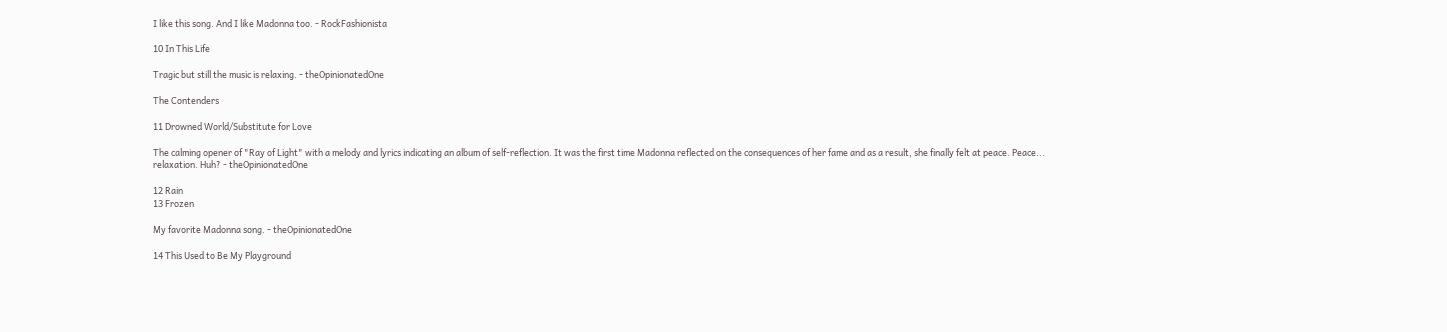I like this song. And I like Madonna too. - RockFashionista

10 In This Life

Tragic but still the music is relaxing. - theOpinionatedOne

The Contenders

11 Drowned World/Substitute for Love

The calming opener of "Ray of Light" with a melody and lyrics indicating an album of self-reflection. It was the first time Madonna reflected on the consequences of her fame and as a result, she finally felt at peace. Peace... relaxation. Huh? - theOpinionatedOne

12 Rain
13 Frozen

My favorite Madonna song. - theOpinionatedOne

14 This Used to Be My Playground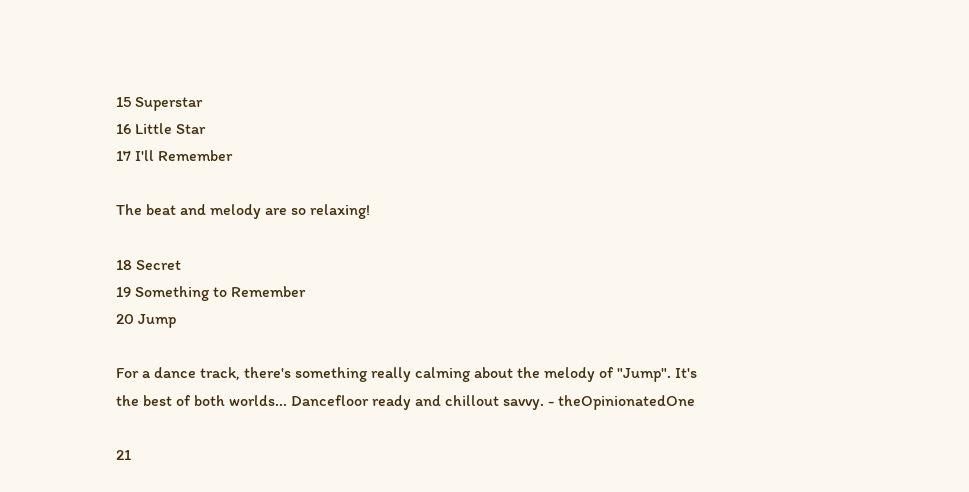15 Superstar
16 Little Star
17 I'll Remember

The beat and melody are so relaxing!

18 Secret
19 Something to Remember
20 Jump

For a dance track, there's something really calming about the melody of "Jump". It's the best of both worlds... Dancefloor ready and chillout savvy. - theOpinionatedOne

21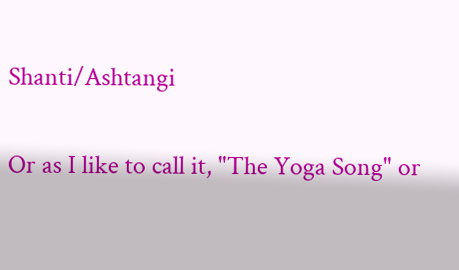Shanti/Ashtangi

Or as I like to call it, "The Yoga Song" or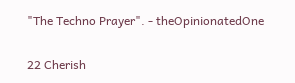"The Techno Prayer". - theOpinionatedOne

22 Cherish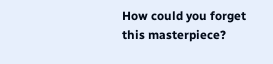How could you forget this masterpiece?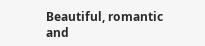Beautiful, romantic and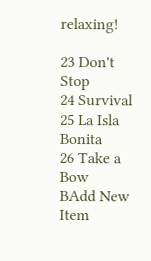relaxing!

23 Don't Stop
24 Survival
25 La Isla Bonita
26 Take a Bow
BAdd New Item